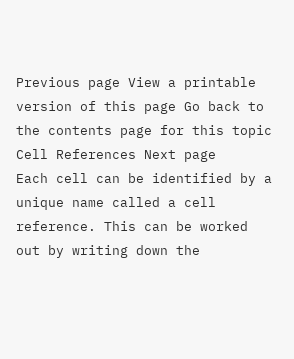Previous page View a printable version of this page Go back to the contents page for this topic Cell References Next page
Each cell can be identified by a unique name called a cell reference. This can be worked out by writing down the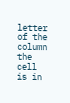letter of the column the cell is in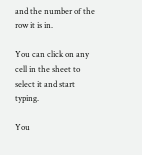and the number of the row it is in.

You can click on any cell in the sheet to select it and start typing.

You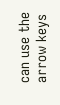can use the arrow keys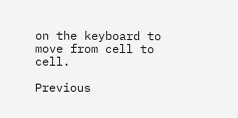on the keyboard to move from cell to cell.

Previous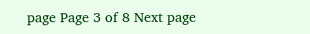page Page 3 of 8 Next page